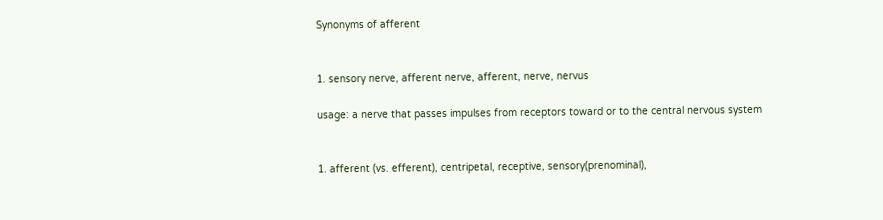Synonyms of afferent


1. sensory nerve, afferent nerve, afferent, nerve, nervus

usage: a nerve that passes impulses from receptors toward or to the central nervous system


1. afferent (vs. efferent), centripetal, receptive, sensory(prenominal),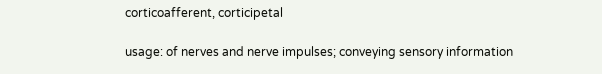corticoafferent, corticipetal

usage: of nerves and nerve impulses; conveying sensory information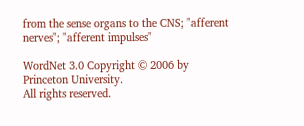from the sense organs to the CNS; "afferent nerves"; "afferent impulses"

WordNet 3.0 Copyright © 2006 by Princeton University.
All rights reserved.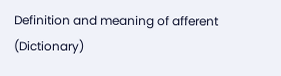Definition and meaning of afferent (Dictionary)